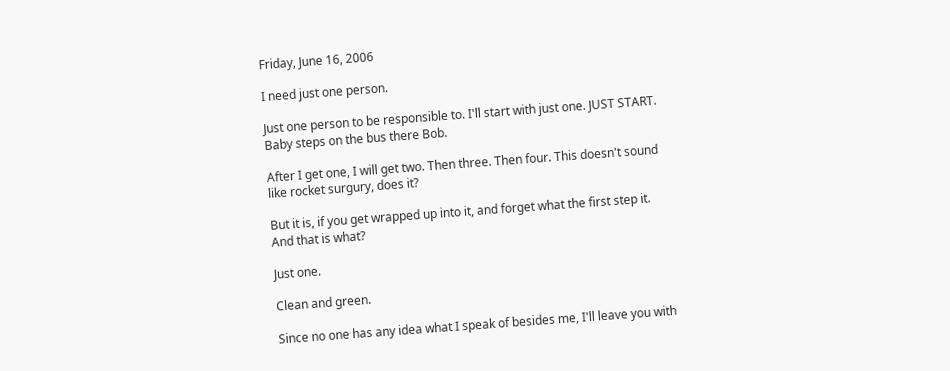Friday, June 16, 2006

I need just one person.

Just one person to be responsible to. I'll start with just one. JUST START. Baby steps on the bus there Bob.

After I get one, I will get two. Then three. Then four. This doesn't sound like rocket surgury, does it?

But it is, if you get wrapped up into it, and forget what the first step it. And that is what?

Just one.

Clean and green.

Since no one has any idea what I speak of besides me, I'll leave you with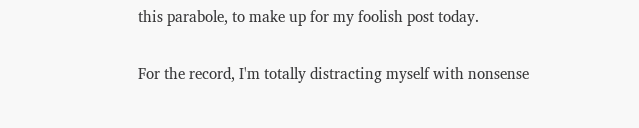this parabole, to make up for my foolish post today.

For the record, I'm totally distracting myself with nonsense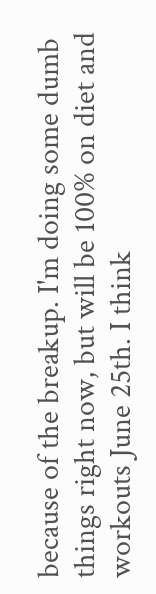because of the breakup. I'm doing some dumb things right now, but will be 100% on diet and workouts June 25th. I think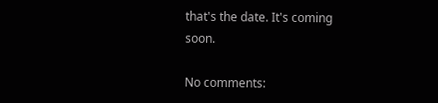that's the date. It's coming soon.

No comments: